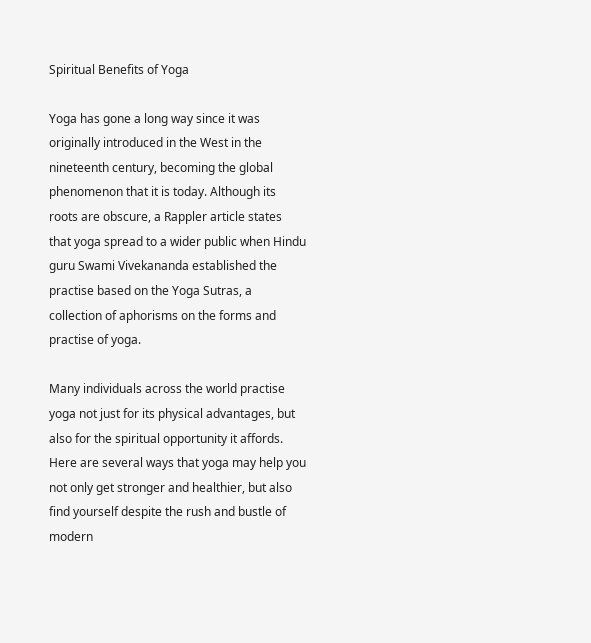Spiritual Benefits of Yoga

Yoga has gone a long way since it was originally introduced in the West in the nineteenth century, becoming the global phenomenon that it is today. Although its roots are obscure, a Rappler article states that yoga spread to a wider public when Hindu guru Swami Vivekananda established the practise based on the Yoga Sutras, a collection of aphorisms on the forms and practise of yoga.

Many individuals across the world practise yoga not just for its physical advantages, but also for the spiritual opportunity it affords. Here are several ways that yoga may help you not only get stronger and healthier, but also find yourself despite the rush and bustle of modern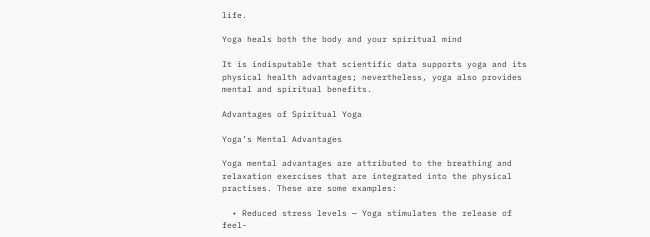life.

Yoga heals both the body and your spiritual mind

It is indisputable that scientific data supports yoga and its physical health advantages; nevertheless, yoga also provides mental and spiritual benefits.

Advantages of Spiritual Yoga

Yoga’s Mental Advantages

Yoga mental advantages are attributed to the breathing and relaxation exercises that are integrated into the physical practises. These are some examples:

  • Reduced stress levels — Yoga stimulates the release of feel-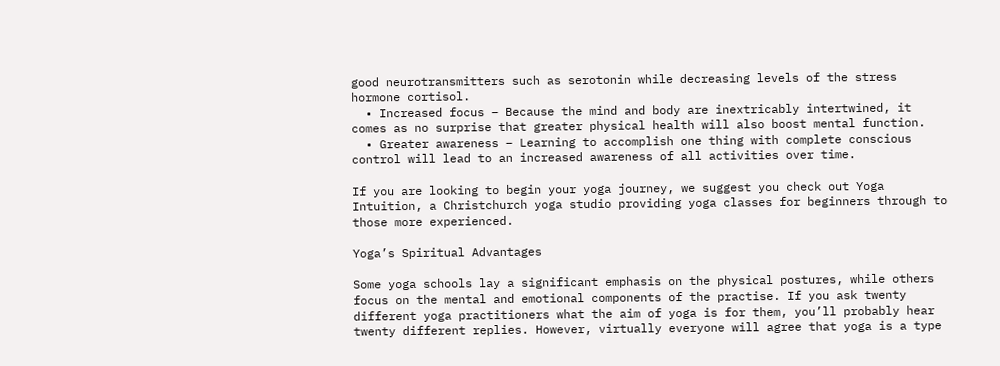good neurotransmitters such as serotonin while decreasing levels of the stress hormone cortisol.
  • Increased focus – Because the mind and body are inextricably intertwined, it comes as no surprise that greater physical health will also boost mental function.
  • Greater awareness – Learning to accomplish one thing with complete conscious control will lead to an increased awareness of all activities over time.

If you are looking to begin your yoga journey, we suggest you check out Yoga Intuition, a Christchurch yoga studio providing yoga classes for beginners through to those more experienced.

Yoga’s Spiritual Advantages

Some yoga schools lay a significant emphasis on the physical postures, while others focus on the mental and emotional components of the practise. If you ask twenty different yoga practitioners what the aim of yoga is for them, you’ll probably hear twenty different replies. However, virtually everyone will agree that yoga is a type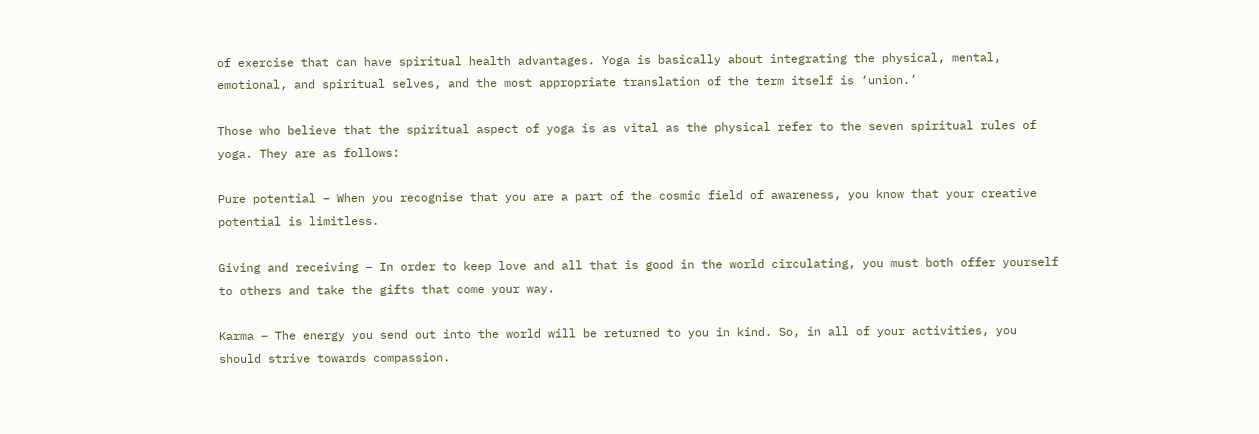of exercise that can have spiritual health advantages. Yoga is basically about integrating the physical, mental, emotional, and spiritual selves, and the most appropriate translation of the term itself is ‘union.’

Those who believe that the spiritual aspect of yoga is as vital as the physical refer to the seven spiritual rules of yoga. They are as follows:

Pure potential – When you recognise that you are a part of the cosmic field of awareness, you know that your creative potential is limitless.

Giving and receiving – In order to keep love and all that is good in the world circulating, you must both offer yourself to others and take the gifts that come your way.

Karma – The energy you send out into the world will be returned to you in kind. So, in all of your activities, you should strive towards compassion.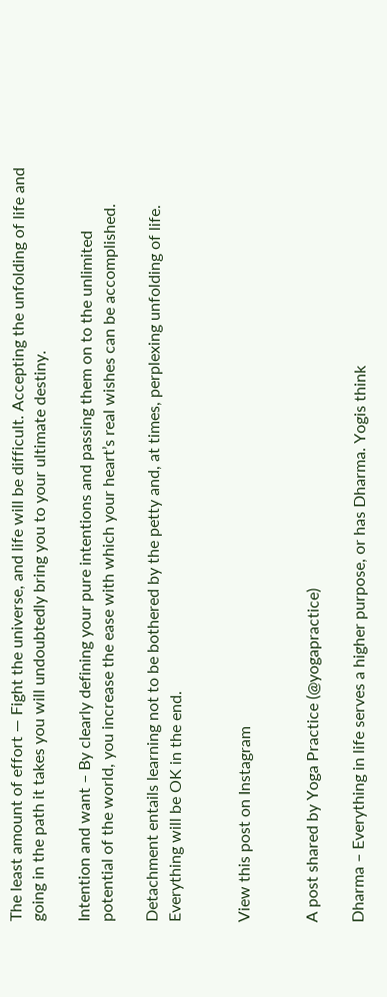The least amount of effort — Fight the universe, and life will be difficult. Accepting the unfolding of life and going in the path it takes you will undoubtedly bring you to your ultimate destiny.

Intention and want – By clearly defining your pure intentions and passing them on to the unlimited potential of the world, you increase the ease with which your heart’s real wishes can be accomplished.

Detachment entails learning not to be bothered by the petty and, at times, perplexing unfolding of life. Everything will be OK in the end.


View this post on Instagram


A post shared by Yoga Practice (@yogapractice)

Dharma – Everything in life serves a higher purpose, or has Dharma. Yogis think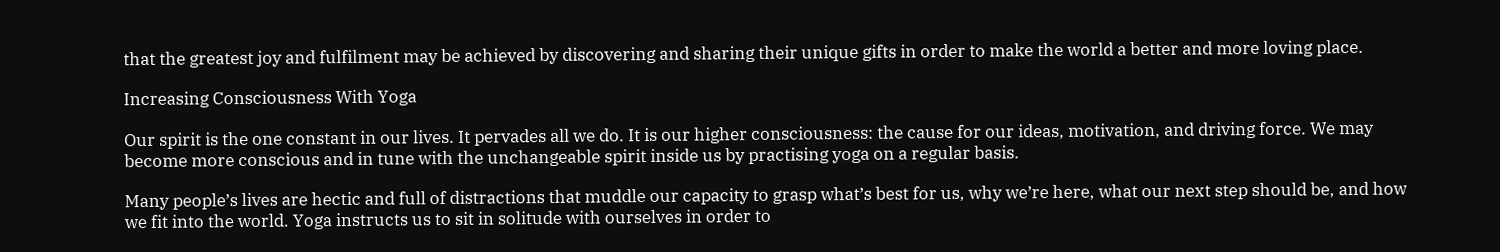that the greatest joy and fulfilment may be achieved by discovering and sharing their unique gifts in order to make the world a better and more loving place.

Increasing Consciousness With Yoga

Our spirit is the one constant in our lives. It pervades all we do. It is our higher consciousness: the cause for our ideas, motivation, and driving force. We may become more conscious and in tune with the unchangeable spirit inside us by practising yoga on a regular basis.

Many people’s lives are hectic and full of distractions that muddle our capacity to grasp what’s best for us, why we’re here, what our next step should be, and how we fit into the world. Yoga instructs us to sit in solitude with ourselves in order to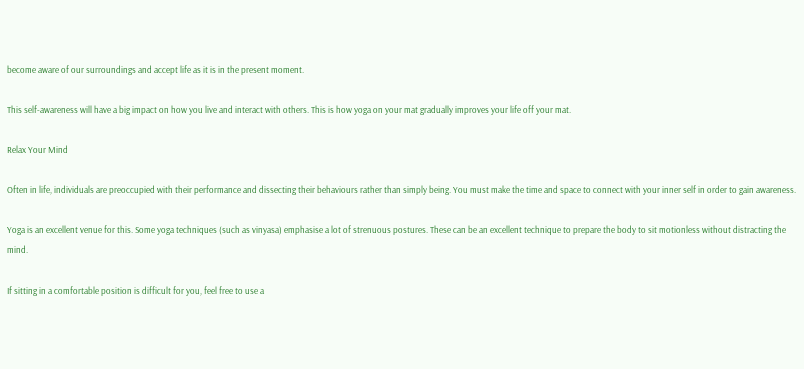become aware of our surroundings and accept life as it is in the present moment.

This self-awareness will have a big impact on how you live and interact with others. This is how yoga on your mat gradually improves your life off your mat.

Relax Your Mind

Often in life, individuals are preoccupied with their performance and dissecting their behaviours rather than simply being. You must make the time and space to connect with your inner self in order to gain awareness.

Yoga is an excellent venue for this. Some yoga techniques (such as vinyasa) emphasise a lot of strenuous postures. These can be an excellent technique to prepare the body to sit motionless without distracting the mind.

If sitting in a comfortable position is difficult for you, feel free to use a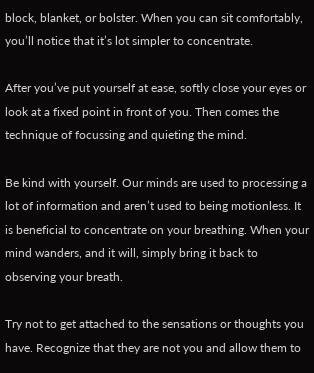block, blanket, or bolster. When you can sit comfortably, you’ll notice that it’s lot simpler to concentrate.

After you’ve put yourself at ease, softly close your eyes or look at a fixed point in front of you. Then comes the technique of focussing and quieting the mind.

Be kind with yourself. Our minds are used to processing a lot of information and aren’t used to being motionless. It is beneficial to concentrate on your breathing. When your mind wanders, and it will, simply bring it back to observing your breath.

Try not to get attached to the sensations or thoughts you have. Recognize that they are not you and allow them to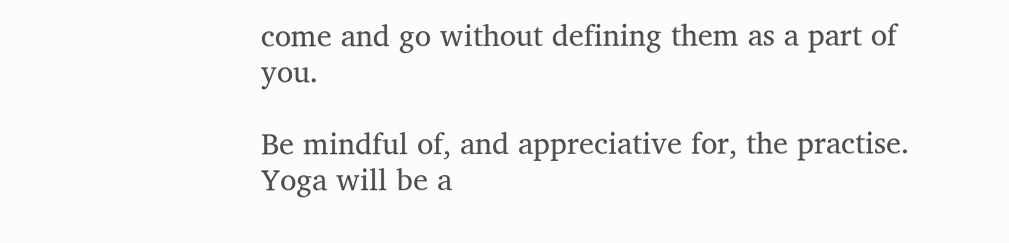come and go without defining them as a part of you.

Be mindful of, and appreciative for, the practise. Yoga will be a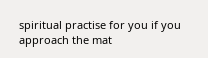spiritual practise for you if you approach the mat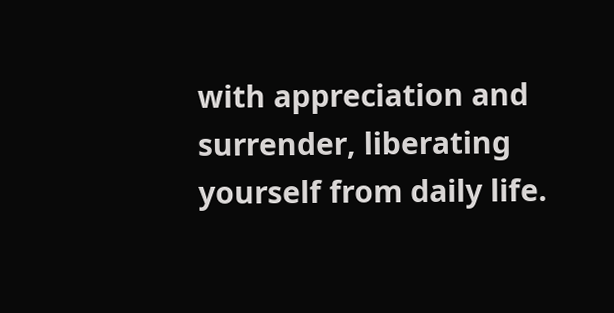with appreciation and surrender, liberating yourself from daily life.